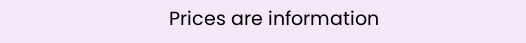Prices are information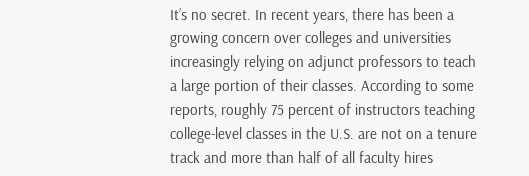It’s no secret. In recent years, there has been a growing concern over colleges and universities increasingly relying on adjunct professors to teach a large portion of their classes. According to some reports, roughly 75 percent of instructors teaching college-level classes in the U.S. are not on a tenure track and more than half of all faculty hires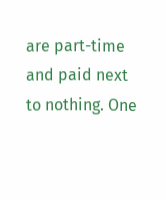are part-time and paid next to nothing. One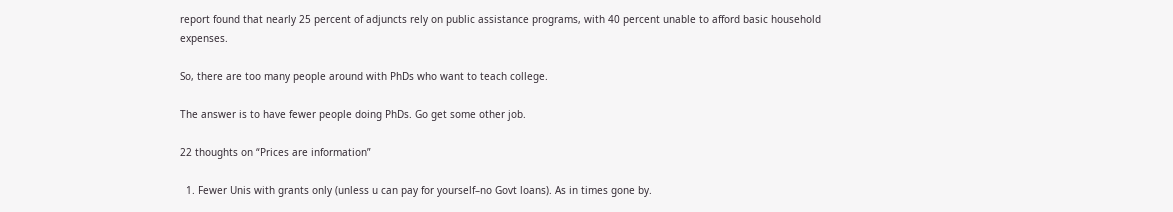report found that nearly 25 percent of adjuncts rely on public assistance programs, with 40 percent unable to afford basic household expenses.

So, there are too many people around with PhDs who want to teach college.

The answer is to have fewer people doing PhDs. Go get some other job.

22 thoughts on “Prices are information”

  1. Fewer Unis with grants only (unless u can pay for yourself–no Govt loans). As in times gone by.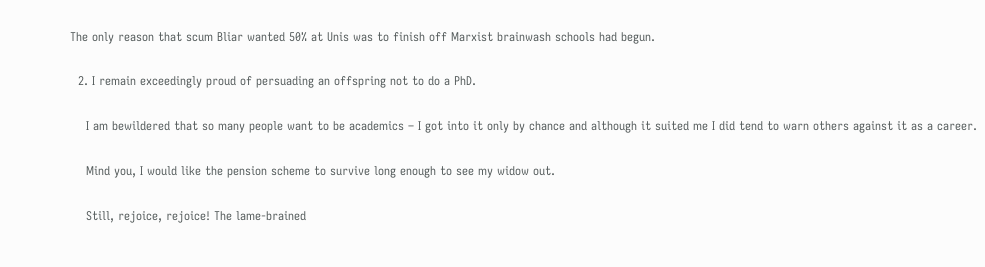The only reason that scum Bliar wanted 50% at Unis was to finish off Marxist brainwash schools had begun.

  2. I remain exceedingly proud of persuading an offspring not to do a PhD.

    I am bewildered that so many people want to be academics – I got into it only by chance and although it suited me I did tend to warn others against it as a career.

    Mind you, I would like the pension scheme to survive long enough to see my widow out.

    Still, rejoice, rejoice! The lame-brained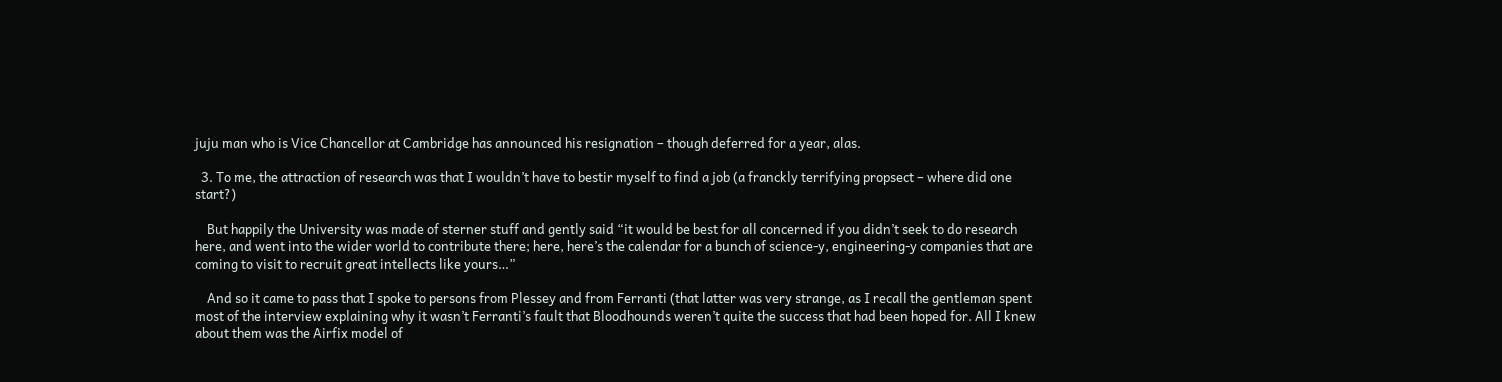juju man who is Vice Chancellor at Cambridge has announced his resignation – though deferred for a year, alas.

  3. To me, the attraction of research was that I wouldn’t have to bestir myself to find a job (a franckly terrifying propsect – where did one start?)

    But happily the University was made of sterner stuff and gently said “it would be best for all concerned if you didn’t seek to do research here, and went into the wider world to contribute there; here, here’s the calendar for a bunch of science-y, engineering-y companies that are coming to visit to recruit great intellects like yours…”

    And so it came to pass that I spoke to persons from Plessey and from Ferranti (that latter was very strange, as I recall the gentleman spent most of the interview explaining why it wasn’t Ferranti’s fault that Bloodhounds weren’t quite the success that had been hoped for. All I knew about them was the Airfix model of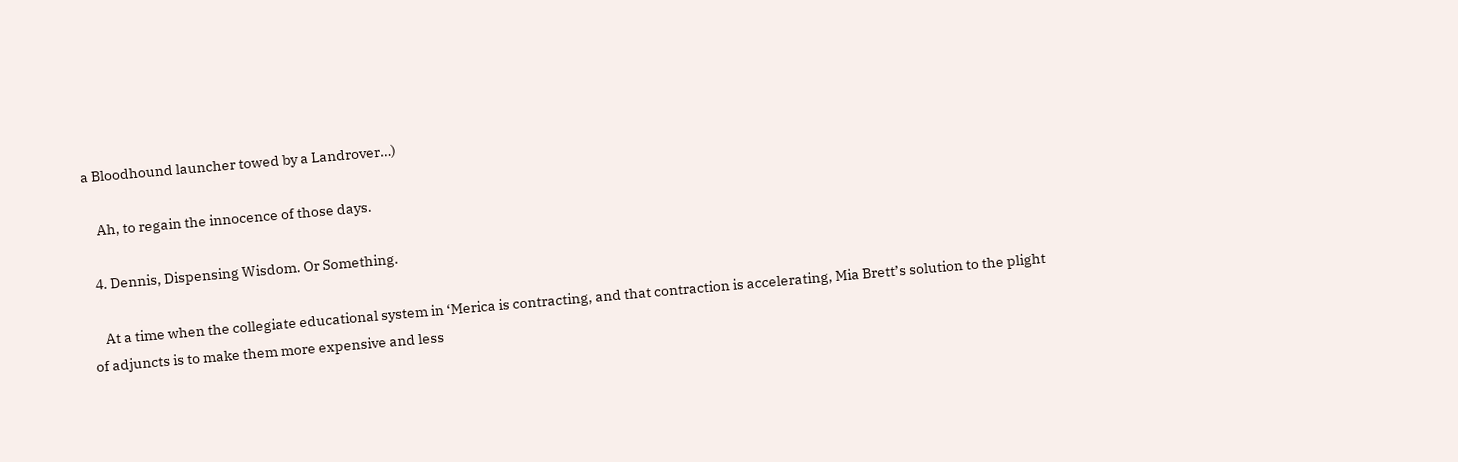a Bloodhound launcher towed by a Landrover…)

    Ah, to regain the innocence of those days.

  4. Dennis, Dispensing Wisdom. Or Something.

    At a time when the collegiate educational system in ‘Merica is contracting, and that contraction is accelerating, Mia Brett’s solution to the plight of adjuncts is to make them more expensive and less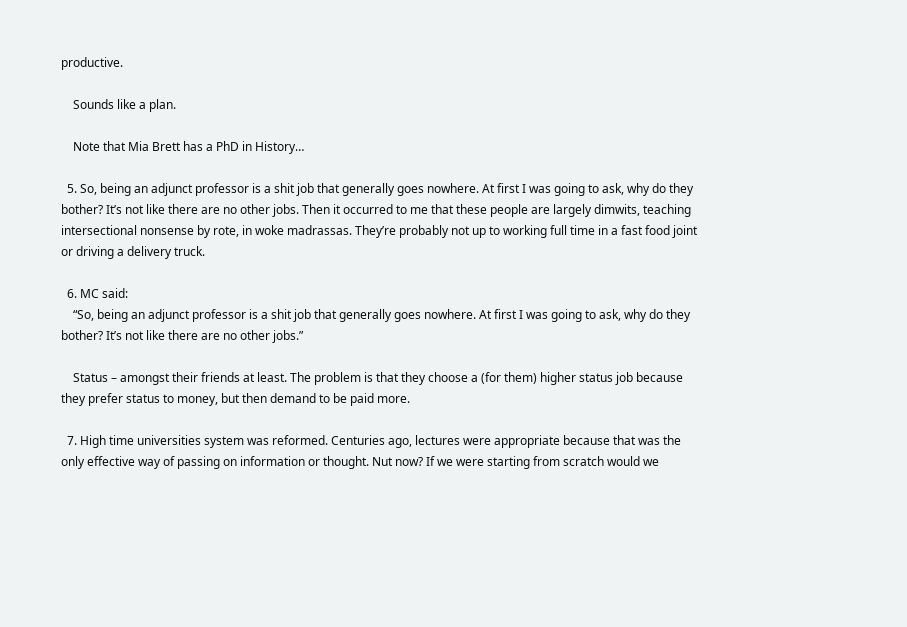productive.

    Sounds like a plan.

    Note that Mia Brett has a PhD in History…

  5. So, being an adjunct professor is a shit job that generally goes nowhere. At first I was going to ask, why do they bother? It’s not like there are no other jobs. Then it occurred to me that these people are largely dimwits, teaching intersectional nonsense by rote, in woke madrassas. They’re probably not up to working full time in a fast food joint or driving a delivery truck.

  6. MC said:
    “So, being an adjunct professor is a shit job that generally goes nowhere. At first I was going to ask, why do they bother? It’s not like there are no other jobs.”

    Status – amongst their friends at least. The problem is that they choose a (for them) higher status job because they prefer status to money, but then demand to be paid more.

  7. High time universities system was reformed. Centuries ago, lectures were appropriate because that was the only effective way of passing on information or thought. Nut now? If we were starting from scratch would we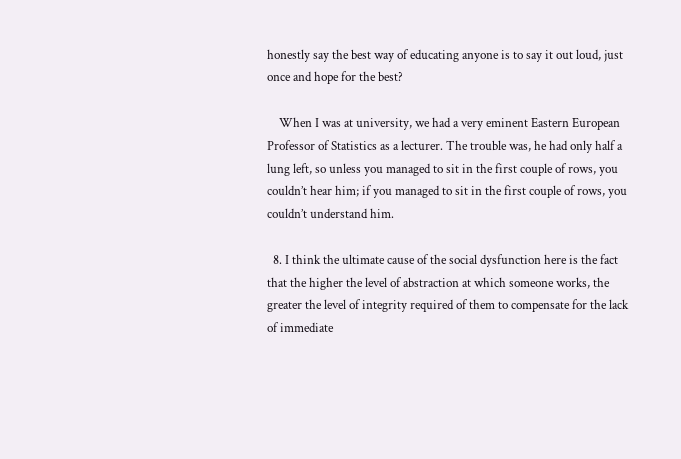honestly say the best way of educating anyone is to say it out loud, just once and hope for the best?

    When I was at university, we had a very eminent Eastern European Professor of Statistics as a lecturer. The trouble was, he had only half a lung left, so unless you managed to sit in the first couple of rows, you couldn’t hear him; if you managed to sit in the first couple of rows, you couldn’t understand him.

  8. I think the ultimate cause of the social dysfunction here is the fact that the higher the level of abstraction at which someone works, the greater the level of integrity required of them to compensate for the lack of immediate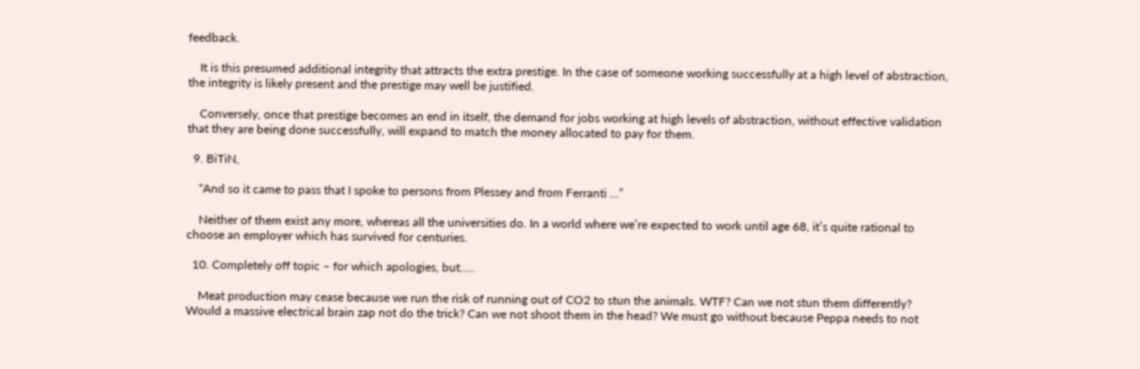feedback.

    It is this presumed additional integrity that attracts the extra prestige. In the case of someone working successfully at a high level of abstraction, the integrity is likely present and the prestige may well be justified.

    Conversely, once that prestige becomes an end in itself, the demand for jobs working at high levels of abstraction, without effective validation that they are being done successfully, will expand to match the money allocated to pay for them.

  9. BiTiN,

    “And so it came to pass that I spoke to persons from Plessey and from Ferranti …”

    Neither of them exist any more, whereas all the universities do. In a world where we’re expected to work until age 68, it’s quite rational to choose an employer which has survived for centuries.

  10. Completely off topic – for which apologies, but…..

    Meat production may cease because we run the risk of running out of CO2 to stun the animals. WTF? Can we not stun them differently? Would a massive electrical brain zap not do the trick? Can we not shoot them in the head? We must go without because Peppa needs to not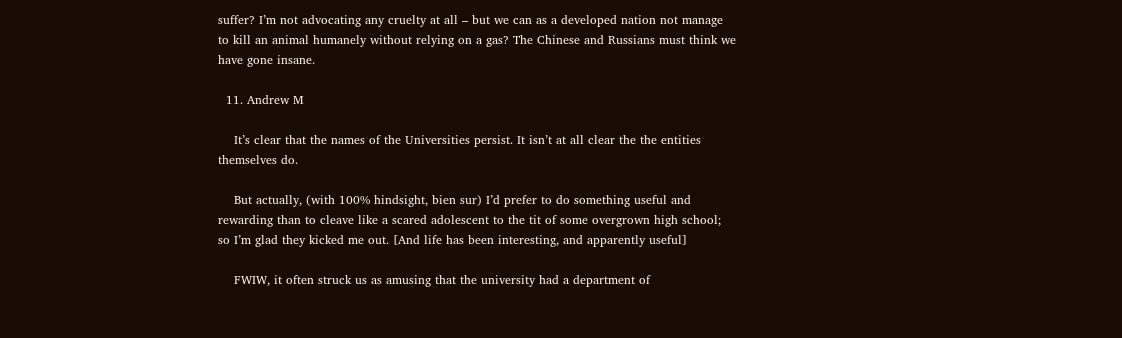suffer? I’m not advocating any cruelty at all – but we can as a developed nation not manage to kill an animal humanely without relying on a gas? The Chinese and Russians must think we have gone insane.

  11. Andrew M

    It’s clear that the names of the Universities persist. It isn’t at all clear the the entities themselves do.

    But actually, (with 100% hindsight, bien sur) I’d prefer to do something useful and rewarding than to cleave like a scared adolescent to the tit of some overgrown high school; so I’m glad they kicked me out. [And life has been interesting, and apparently useful]

    FWIW, it often struck us as amusing that the university had a department of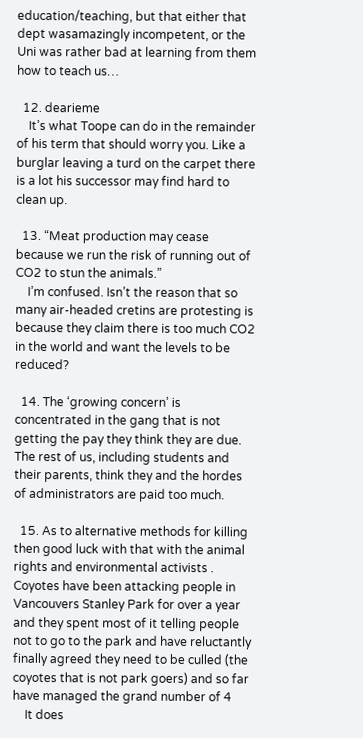education/teaching, but that either that dept wasamazingly incompetent, or the Uni was rather bad at learning from them how to teach us…

  12. dearieme
    It’s what Toope can do in the remainder of his term that should worry you. Like a burglar leaving a turd on the carpet there is a lot his successor may find hard to clean up.

  13. “Meat production may cease because we run the risk of running out of CO2 to stun the animals.”
    I’m confused. Isn’t the reason that so many air-headed cretins are protesting is because they claim there is too much CO2 in the world and want the levels to be reduced?

  14. The ‘growing concern’ is concentrated in the gang that is not getting the pay they think they are due. The rest of us, including students and their parents, think they and the hordes of administrators are paid too much.

  15. As to alternative methods for killing then good luck with that with the animal rights and environmental activists . Coyotes have been attacking people in Vancouvers Stanley Park for over a year and they spent most of it telling people not to go to the park and have reluctantly finally agreed they need to be culled (the coyotes that is not park goers) and so far have managed the grand number of 4
    It does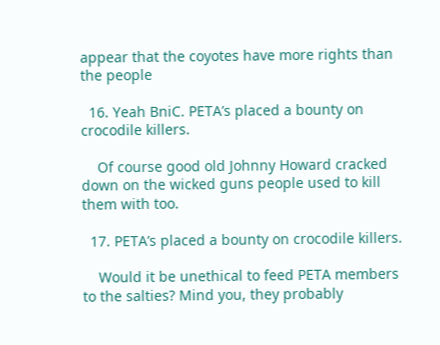appear that the coyotes have more rights than the people

  16. Yeah BniC. PETA’s placed a bounty on crocodile killers.

    Of course good old Johnny Howard cracked down on the wicked guns people used to kill them with too.

  17. PETA’s placed a bounty on crocodile killers.

    Would it be unethical to feed PETA members to the salties? Mind you, they probably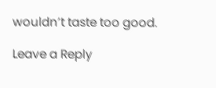wouldn’t taste too good.

Leave a Reply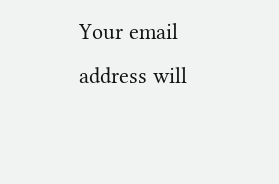Your email address will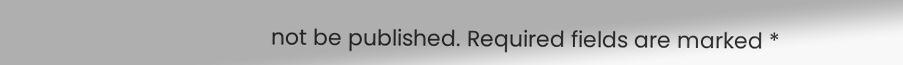not be published. Required fields are marked *